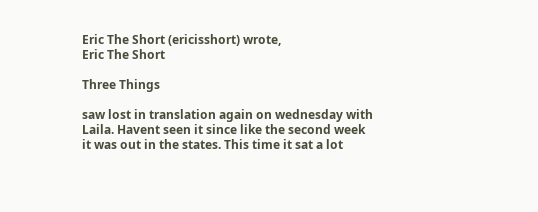Eric The Short (ericisshort) wrote,
Eric The Short

Three Things

saw lost in translation again on wednesday with Laila. Havent seen it since like the second week it was out in the states. This time it sat a lot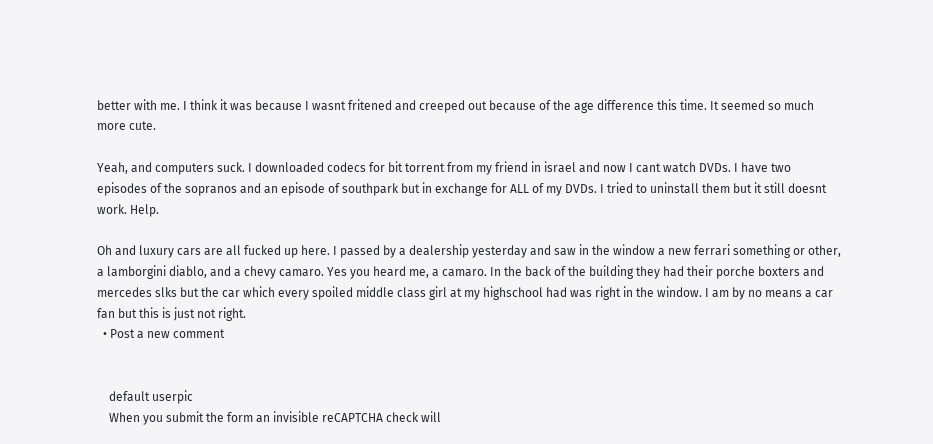better with me. I think it was because I wasnt fritened and creeped out because of the age difference this time. It seemed so much more cute.

Yeah, and computers suck. I downloaded codecs for bit torrent from my friend in israel and now I cant watch DVDs. I have two episodes of the sopranos and an episode of southpark but in exchange for ALL of my DVDs. I tried to uninstall them but it still doesnt work. Help.

Oh and luxury cars are all fucked up here. I passed by a dealership yesterday and saw in the window a new ferrari something or other, a lamborgini diablo, and a chevy camaro. Yes you heard me, a camaro. In the back of the building they had their porche boxters and mercedes slks but the car which every spoiled middle class girl at my highschool had was right in the window. I am by no means a car fan but this is just not right.
  • Post a new comment


    default userpic
    When you submit the form an invisible reCAPTCHA check will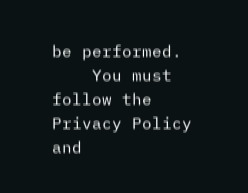be performed.
    You must follow the Privacy Policy and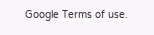Google Terms of use.